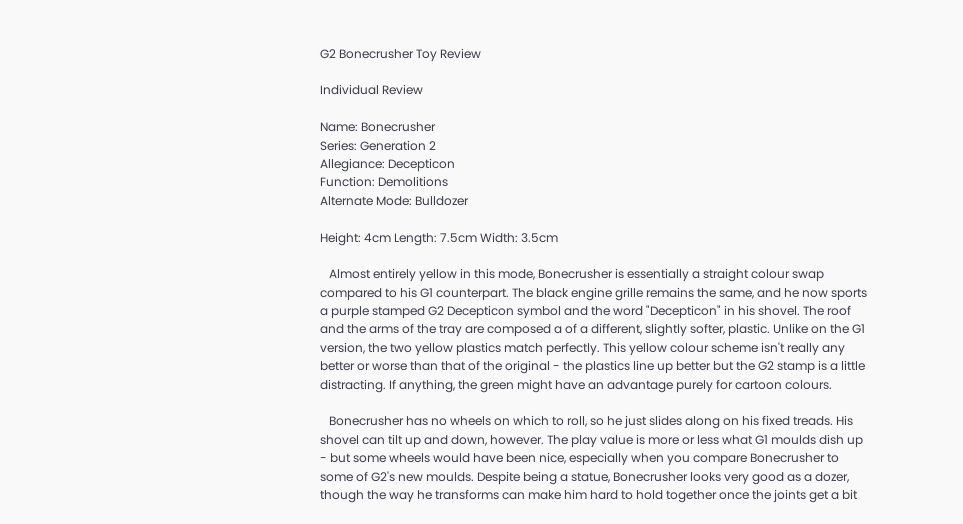G2 Bonecrusher Toy Review

Individual Review

Name: Bonecrusher
Series: Generation 2
Allegiance: Decepticon
Function: Demolitions
Alternate Mode: Bulldozer

Height: 4cm Length: 7.5cm Width: 3.5cm

   Almost entirely yellow in this mode, Bonecrusher is essentially a straight colour swap compared to his G1 counterpart. The black engine grille remains the same, and he now sports a purple stamped G2 Decepticon symbol and the word "Decepticon" in his shovel. The roof and the arms of the tray are composed a of a different, slightly softer, plastic. Unlike on the G1 version, the two yellow plastics match perfectly. This yellow colour scheme isn't really any better or worse than that of the original - the plastics line up better but the G2 stamp is a little distracting. If anything, the green might have an advantage purely for cartoon colours.

   Bonecrusher has no wheels on which to roll, so he just slides along on his fixed treads. His shovel can tilt up and down, however. The play value is more or less what G1 moulds dish up - but some wheels would have been nice, especially when you compare Bonecrusher to some of G2's new moulds. Despite being a statue, Bonecrusher looks very good as a dozer, though the way he transforms can make him hard to hold together once the joints get a bit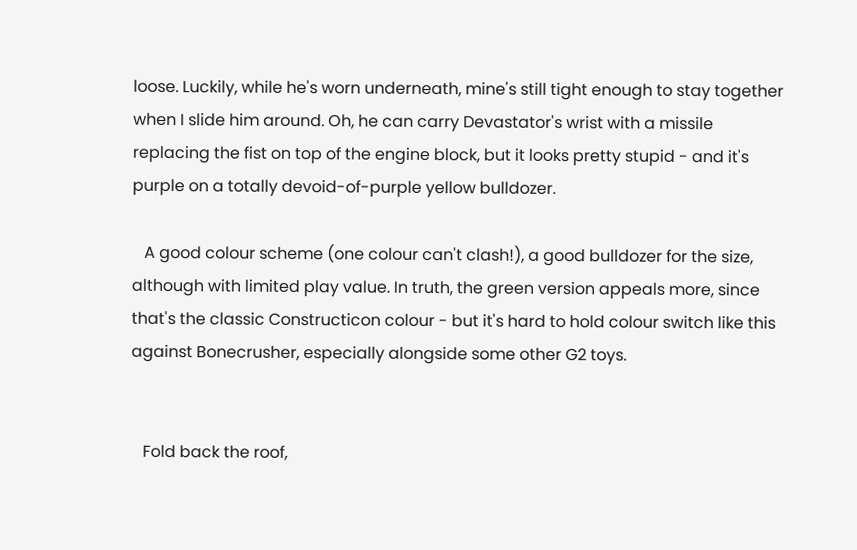loose. Luckily, while he's worn underneath, mine's still tight enough to stay together when I slide him around. Oh, he can carry Devastator's wrist with a missile replacing the fist on top of the engine block, but it looks pretty stupid - and it's purple on a totally devoid-of-purple yellow bulldozer.

   A good colour scheme (one colour can't clash!), a good bulldozer for the size, although with limited play value. In truth, the green version appeals more, since that's the classic Constructicon colour - but it's hard to hold colour switch like this against Bonecrusher, especially alongside some other G2 toys.


   Fold back the roof,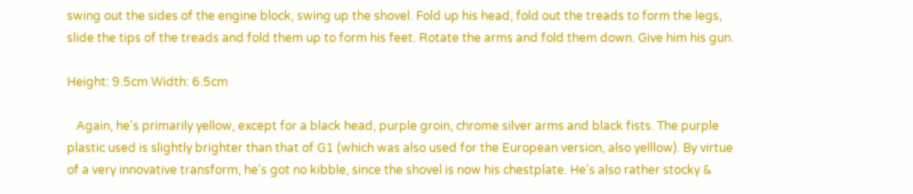swing out the sides of the engine block, swing up the shovel. Fold up his head, fold out the treads to form the legs, slide the tips of the treads and fold them up to form his feet. Rotate the arms and fold them down. Give him his gun.

Height: 9.5cm Width: 6.5cm

   Again, he's primarily yellow, except for a black head, purple groin, chrome silver arms and black fists. The purple plastic used is slightly brighter than that of G1 (which was also used for the European version, also yelllow). By virtue of a very innovative transform, he's got no kibble, since the shovel is now his chestplate. He's also rather stocky &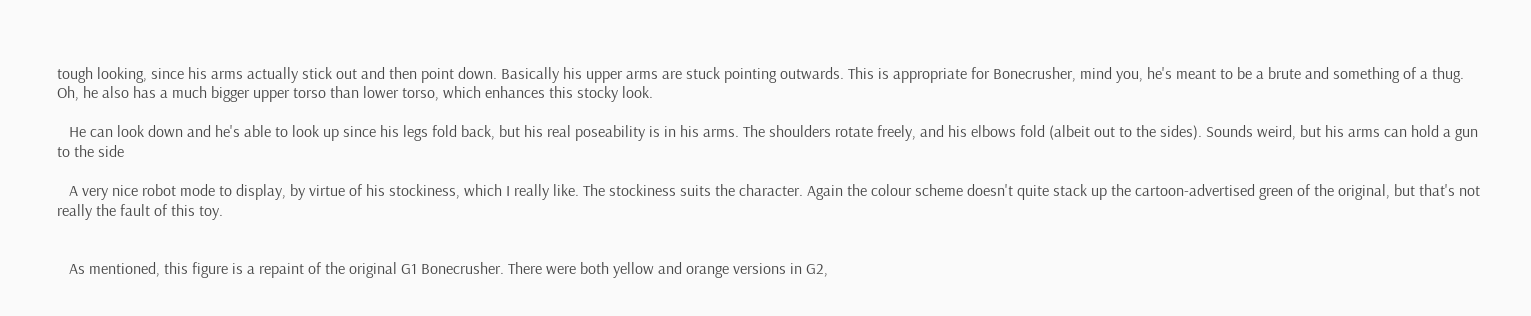tough looking, since his arms actually stick out and then point down. Basically his upper arms are stuck pointing outwards. This is appropriate for Bonecrusher, mind you, he's meant to be a brute and something of a thug. Oh, he also has a much bigger upper torso than lower torso, which enhances this stocky look.

   He can look down and he's able to look up since his legs fold back, but his real poseability is in his arms. The shoulders rotate freely, and his elbows fold (albeit out to the sides). Sounds weird, but his arms can hold a gun to the side

   A very nice robot mode to display, by virtue of his stockiness, which I really like. The stockiness suits the character. Again the colour scheme doesn't quite stack up the cartoon-advertised green of the original, but that's not really the fault of this toy.


   As mentioned, this figure is a repaint of the original G1 Bonecrusher. There were both yellow and orange versions in G2,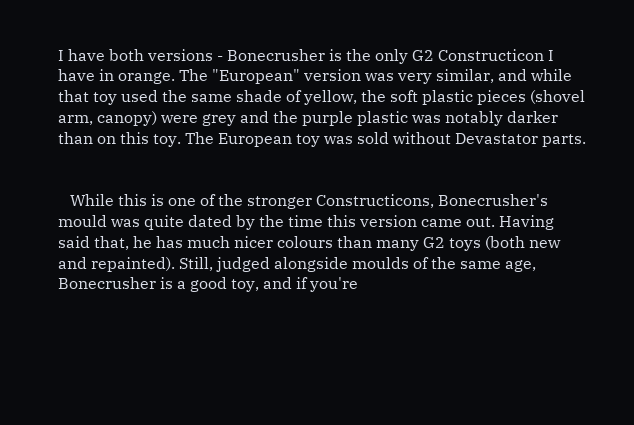I have both versions - Bonecrusher is the only G2 Constructicon I have in orange. The "European" version was very similar, and while that toy used the same shade of yellow, the soft plastic pieces (shovel arm, canopy) were grey and the purple plastic was notably darker than on this toy. The European toy was sold without Devastator parts.


   While this is one of the stronger Constructicons, Bonecrusher's mould was quite dated by the time this version came out. Having said that, he has much nicer colours than many G2 toys (both new and repainted). Still, judged alongside moulds of the same age, Bonecrusher is a good toy, and if you're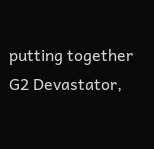putting together G2 Devastator,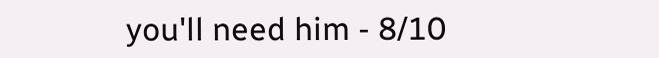you'll need him - 8/10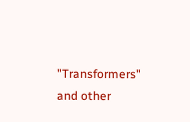"Transformers" and other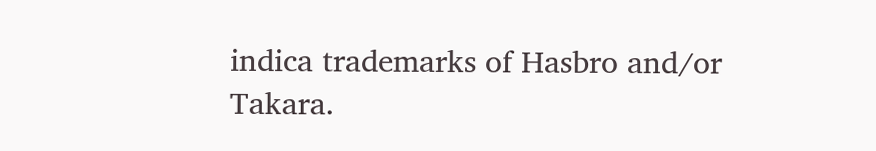indica trademarks of Hasbro and/or Takara.